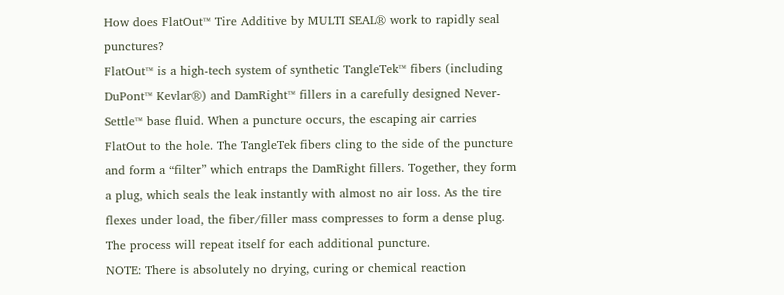How does FlatOut™ Tire Additive by MULTI SEAL® work to rapidly seal punctures?
FlatOut™ is a high-tech system of synthetic TangleTek™ fibers (including DuPont™ Kevlar®) and DamRight™ fillers in a carefully designed Never-Settle™ base fluid. When a puncture occurs, the escaping air carries FlatOut to the hole. The TangleTek fibers cling to the side of the puncture and form a “filter” which entraps the DamRight fillers. Together, they form a plug, which seals the leak instantly with almost no air loss. As the tire flexes under load, the fiber/filler mass compresses to form a dense plug. The process will repeat itself for each additional puncture.
NOTE: There is absolutely no drying, curing or chemical reaction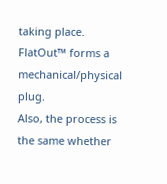taking place. FlatOut™ forms a mechanical/physical plug.
Also, the process is the same whether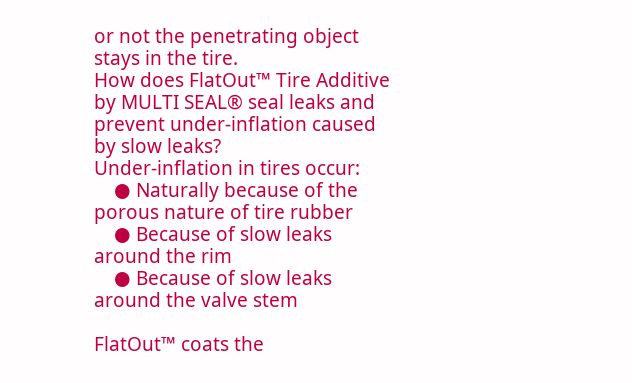or not the penetrating object stays in the tire.
How does FlatOut™ Tire Additive by MULTI SEAL® seal leaks and prevent under-inflation caused by slow leaks?
Under-inflation in tires occur:
    ● Naturally because of the porous nature of tire rubber
    ● Because of slow leaks around the rim
    ● Because of slow leaks around the valve stem

FlatOut™ coats the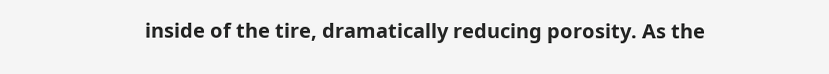inside of the tire, dramatically reducing porosity. As the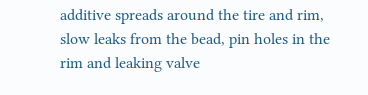additive spreads around the tire and rim, slow leaks from the bead, pin holes in the rim and leaking valve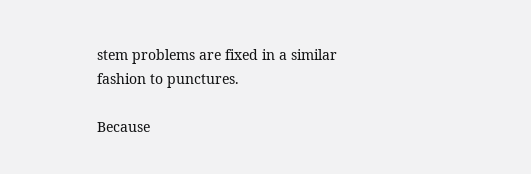stem problems are fixed in a similar fashion to punctures.

Because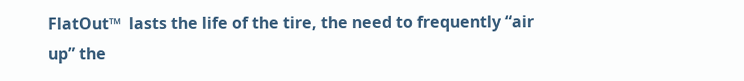FlatOut™  lasts the life of the tire, the need to frequently “air up” the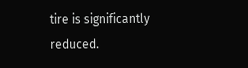tire is significantly reduced.